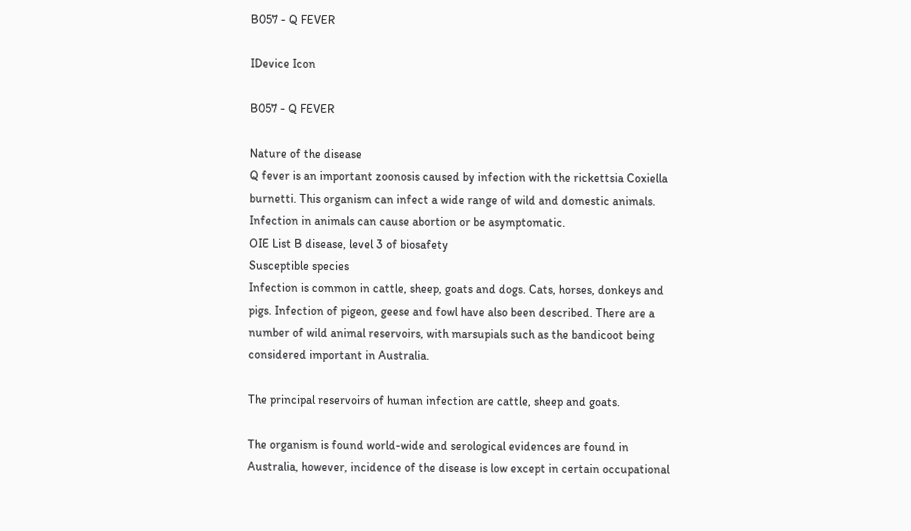B057 - Q FEVER

IDevice Icon

B057 - Q FEVER

Nature of the disease
Q fever is an important zoonosis caused by infection with the rickettsia Coxiella burnetti. This organism can infect a wide range of wild and domestic animals. Infection in animals can cause abortion or be asymptomatic.
OIE List B disease, level 3 of biosafety
Susceptible species
Infection is common in cattle, sheep, goats and dogs. Cats, horses, donkeys and pigs. Infection of pigeon, geese and fowl have also been described. There are a number of wild animal reservoirs, with marsupials such as the bandicoot being considered important in Australia.

The principal reservoirs of human infection are cattle, sheep and goats.

The organism is found world-wide and serological evidences are found in Australia, however, incidence of the disease is low except in certain occupational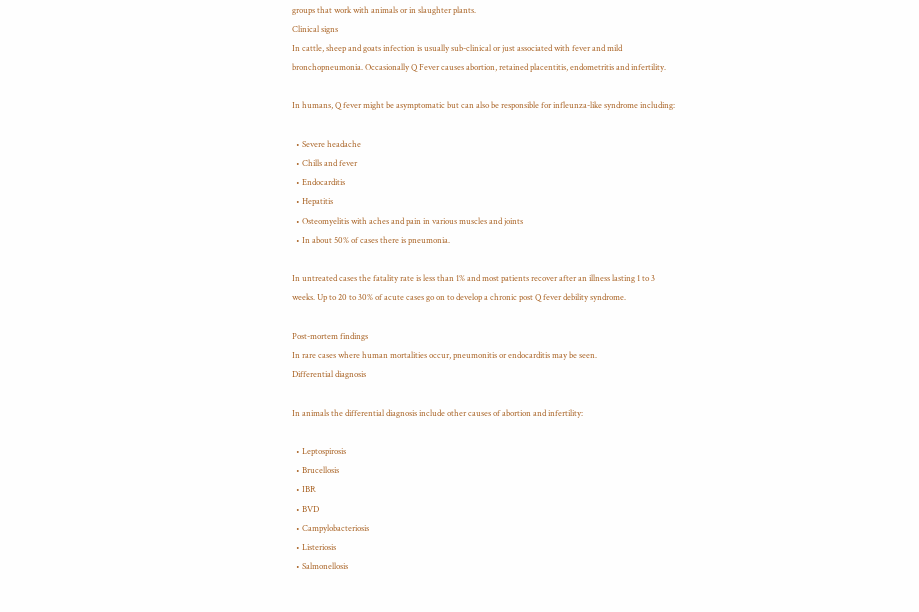groups that work with animals or in slaughter plants.
Clinical signs
In cattle, sheep and goats infection is usually sub-clinical or just associated with fever and mild bronchopneumonia. Occasionally Q Fever causes abortion, retained placentitis, endometritis and infertility.

In humans, Q fever might be asymptomatic but can also be responsible for infleunza-like syndrome including:

  • Severe headache
  • Chills and fever
  • Endocarditis
  • Hepatitis
  • Osteomyelitis with aches and pain in various muscles and joints
  • In about 50% of cases there is pneumonia.

In untreated cases the fatality rate is less than 1% and most patients recover after an illness lasting 1 to 3 weeks. Up to 20 to 30% of acute cases go on to develop a chronic post Q fever debility syndrome.

Post-mortem findings
In rare cases where human mortalities occur, pneumonitis or endocarditis may be seen.
Differential diagnosis

In animals the differential diagnosis include other causes of abortion and infertility:

  • Leptospirosis
  • Brucellosis
  • IBR
  • BVD
  • Campylobacteriosis
  • Listeriosis
  • Salmonellosis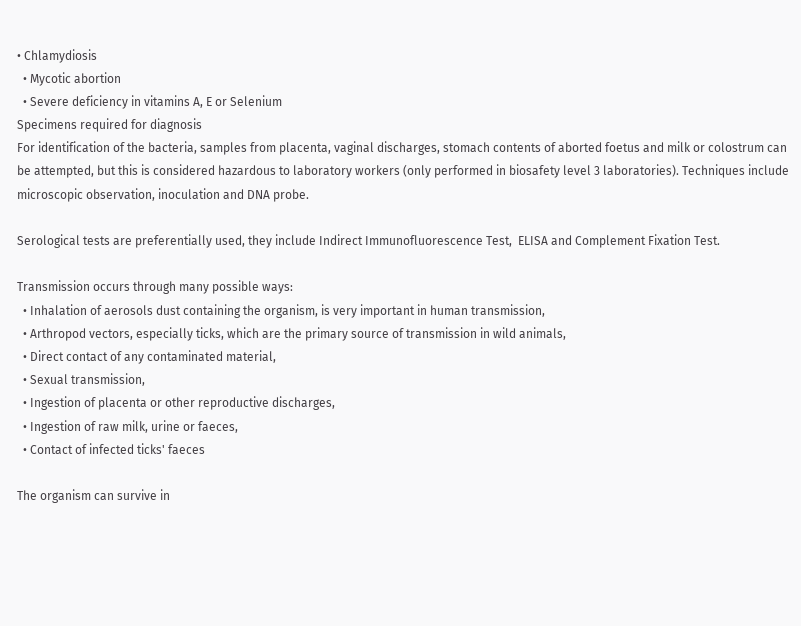• Chlamydiosis
  • Mycotic abortion
  • Severe deficiency in vitamins A, E or Selenium
Specimens required for diagnosis
For identification of the bacteria, samples from placenta, vaginal discharges, stomach contents of aborted foetus and milk or colostrum can be attempted, but this is considered hazardous to laboratory workers (only performed in biosafety level 3 laboratories). Techniques include microscopic observation, inoculation and DNA probe.

Serological tests are preferentially used, they include Indirect Immunofluorescence Test,  ELISA and Complement Fixation Test.

Transmission occurs through many possible ways:
  • Inhalation of aerosols dust containing the organism, is very important in human transmission,
  • Arthropod vectors, especially ticks, which are the primary source of transmission in wild animals,
  • Direct contact of any contaminated material,
  • Sexual transmission,
  • Ingestion of placenta or other reproductive discharges,
  • Ingestion of raw milk, urine or faeces,
  • Contact of infected ticks' faeces

The organism can survive in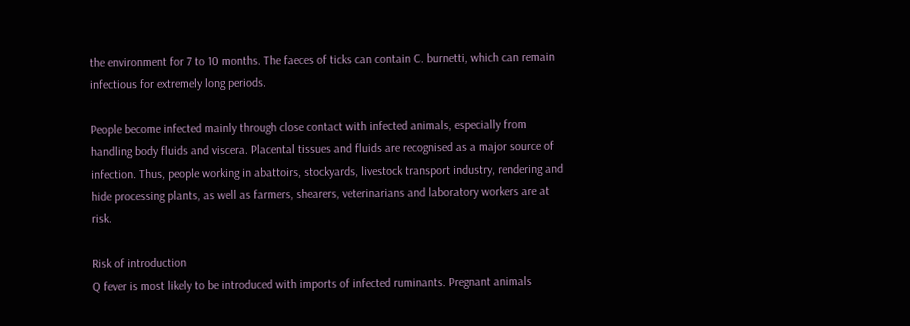the environment for 7 to 10 months. The faeces of ticks can contain C. burnetti, which can remain infectious for extremely long periods.

People become infected mainly through close contact with infected animals, especially from handling body fluids and viscera. Placental tissues and fluids are recognised as a major source of infection. Thus, people working in abattoirs, stockyards, livestock transport industry, rendering and hide processing plants, as well as farmers, shearers, veterinarians and laboratory workers are at risk.

Risk of introduction
Q fever is most likely to be introduced with imports of infected ruminants. Pregnant animals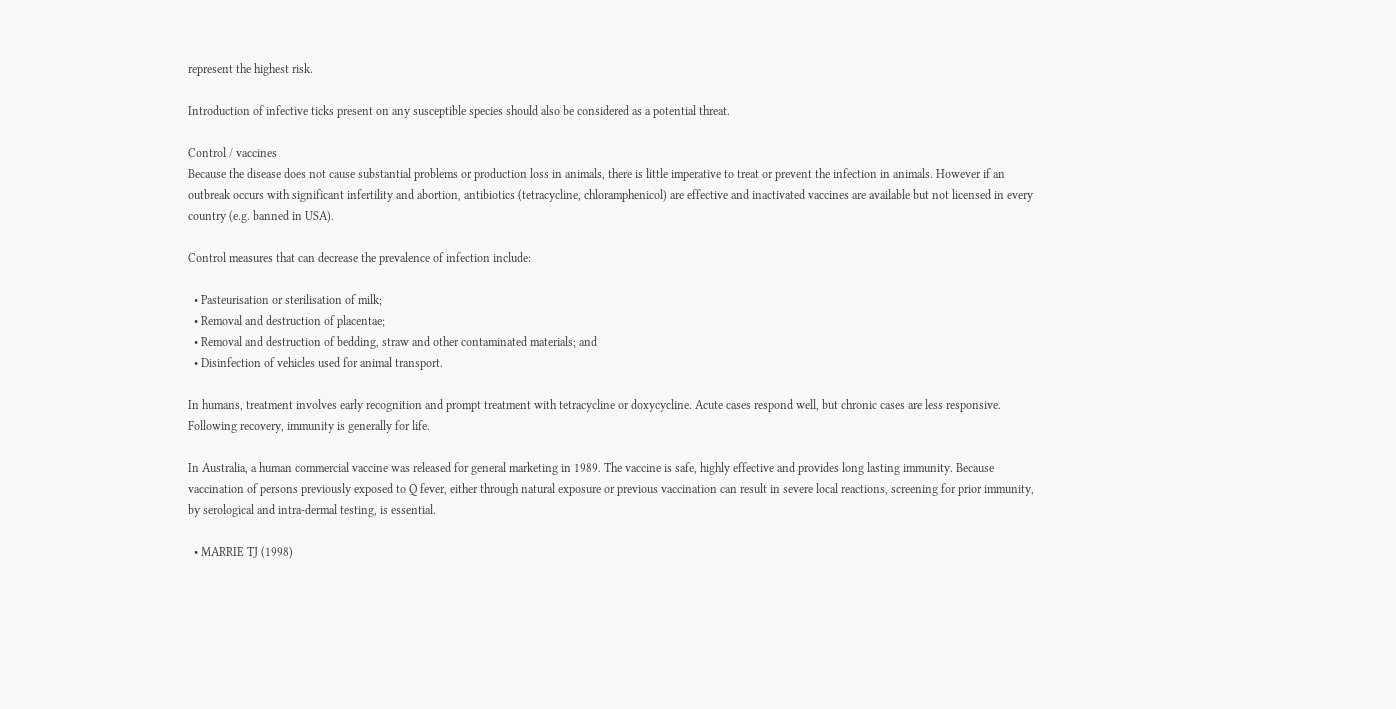represent the highest risk.

Introduction of infective ticks present on any susceptible species should also be considered as a potential threat.

Control / vaccines
Because the disease does not cause substantial problems or production loss in animals, there is little imperative to treat or prevent the infection in animals. However if an outbreak occurs with significant infertility and abortion, antibiotics (tetracycline, chloramphenicol) are effective and inactivated vaccines are available but not licensed in every country (e.g. banned in USA).

Control measures that can decrease the prevalence of infection include:

  • Pasteurisation or sterilisation of milk;
  • Removal and destruction of placentae;
  • Removal and destruction of bedding, straw and other contaminated materials; and
  • Disinfection of vehicles used for animal transport.

In humans, treatment involves early recognition and prompt treatment with tetracycline or doxycycline. Acute cases respond well, but chronic cases are less responsive. Following recovery, immunity is generally for life.

In Australia, a human commercial vaccine was released for general marketing in 1989. The vaccine is safe, highly effective and provides long lasting immunity. Because vaccination of persons previously exposed to Q fever, either through natural exposure or previous vaccination can result in severe local reactions, screening for prior immunity, by serological and intra-dermal testing, is essential.

  • MARRIE TJ (1998)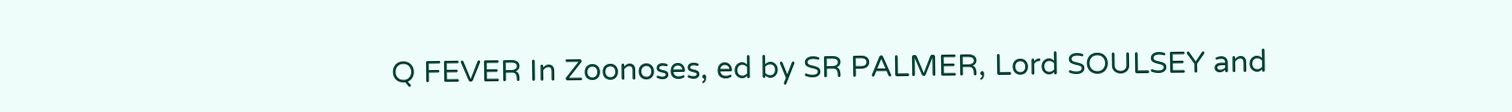Q FEVER In Zoonoses, ed by SR PALMER, Lord SOULSEY and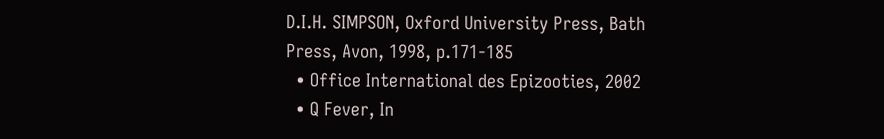D.I.H. SIMPSON, Oxford University Press, Bath Press, Avon, 1998, p.171-185
  • Office International des Epizooties, 2002
  • Q Fever, In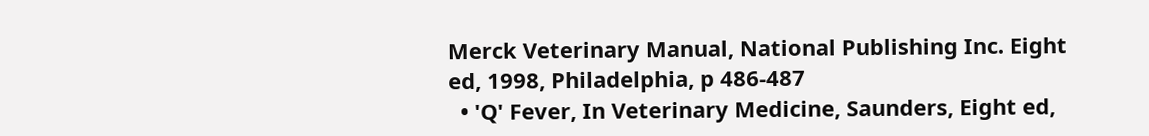Merck Veterinary Manual, National Publishing Inc. Eight ed, 1998, Philadelphia, p 486-487
  • 'Q' Fever, In Veterinary Medicine, Saunders, Eight ed,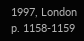1997, London p. 1158-1159